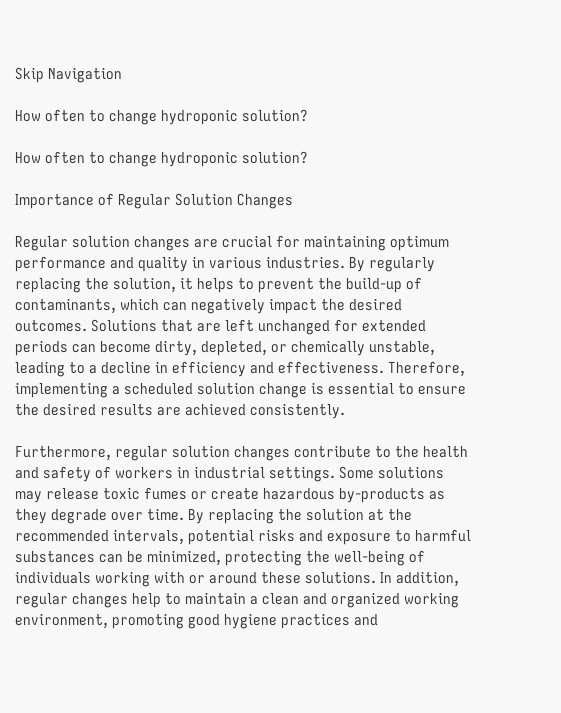Skip Navigation

How often to change hydroponic solution?

How often to change hydroponic solution?

Importance of Regular Solution Changes

Regular solution changes are crucial for maintaining optimum performance and quality in various industries. By regularly replacing the solution, it helps to prevent the build-up of contaminants, which can negatively impact the desired outcomes. Solutions that are left unchanged for extended periods can become dirty, depleted, or chemically unstable, leading to a decline in efficiency and effectiveness. Therefore, implementing a scheduled solution change is essential to ensure the desired results are achieved consistently.

Furthermore, regular solution changes contribute to the health and safety of workers in industrial settings. Some solutions may release toxic fumes or create hazardous by-products as they degrade over time. By replacing the solution at the recommended intervals, potential risks and exposure to harmful substances can be minimized, protecting the well-being of individuals working with or around these solutions. In addition, regular changes help to maintain a clean and organized working environment, promoting good hygiene practices and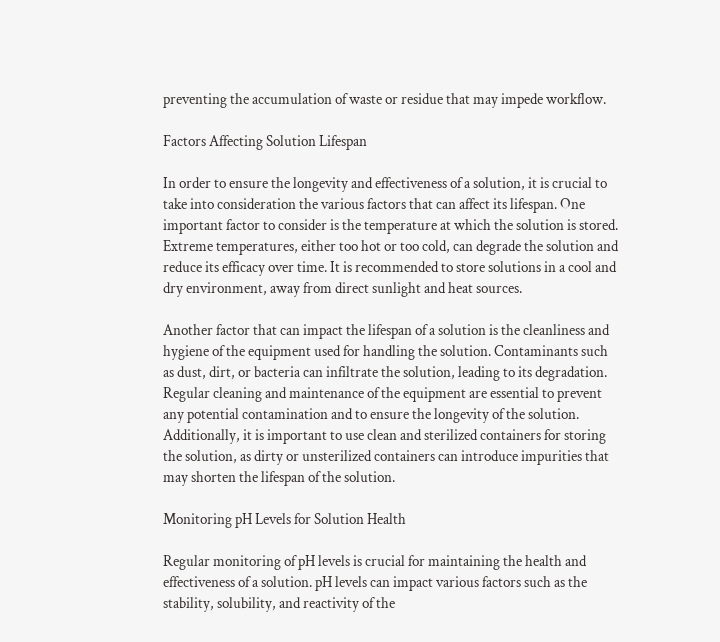preventing the accumulation of waste or residue that may impede workflow.

Factors Affecting Solution Lifespan

In order to ensure the longevity and effectiveness of a solution, it is crucial to take into consideration the various factors that can affect its lifespan. One important factor to consider is the temperature at which the solution is stored. Extreme temperatures, either too hot or too cold, can degrade the solution and reduce its efficacy over time. It is recommended to store solutions in a cool and dry environment, away from direct sunlight and heat sources.

Another factor that can impact the lifespan of a solution is the cleanliness and hygiene of the equipment used for handling the solution. Contaminants such as dust, dirt, or bacteria can infiltrate the solution, leading to its degradation. Regular cleaning and maintenance of the equipment are essential to prevent any potential contamination and to ensure the longevity of the solution. Additionally, it is important to use clean and sterilized containers for storing the solution, as dirty or unsterilized containers can introduce impurities that may shorten the lifespan of the solution.

Monitoring pH Levels for Solution Health

Regular monitoring of pH levels is crucial for maintaining the health and effectiveness of a solution. pH levels can impact various factors such as the stability, solubility, and reactivity of the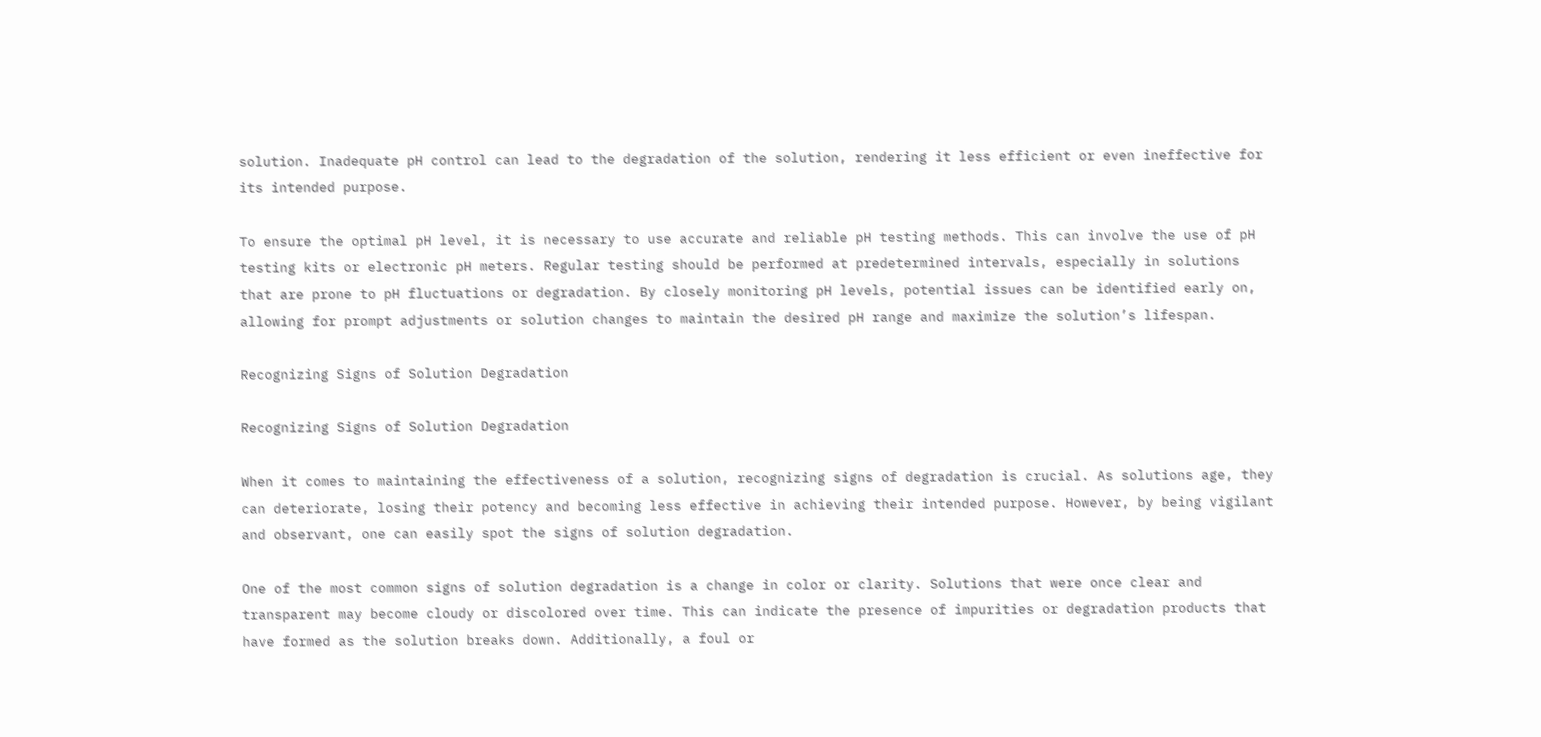solution. Inadequate pH control can lead to the degradation of the solution, rendering it less efficient or even ineffective for its intended purpose.

To ensure the optimal pH level, it is necessary to use accurate and reliable pH testing methods. This can involve the use of pH testing kits or electronic pH meters. Regular testing should be performed at predetermined intervals, especially in solutions that are prone to pH fluctuations or degradation. By closely monitoring pH levels, potential issues can be identified early on, allowing for prompt adjustments or solution changes to maintain the desired pH range and maximize the solution’s lifespan.

Recognizing Signs of Solution Degradation

Recognizing Signs of Solution Degradation

When it comes to maintaining the effectiveness of a solution, recognizing signs of degradation is crucial. As solutions age, they can deteriorate, losing their potency and becoming less effective in achieving their intended purpose. However, by being vigilant and observant, one can easily spot the signs of solution degradation.

One of the most common signs of solution degradation is a change in color or clarity. Solutions that were once clear and transparent may become cloudy or discolored over time. This can indicate the presence of impurities or degradation products that have formed as the solution breaks down. Additionally, a foul or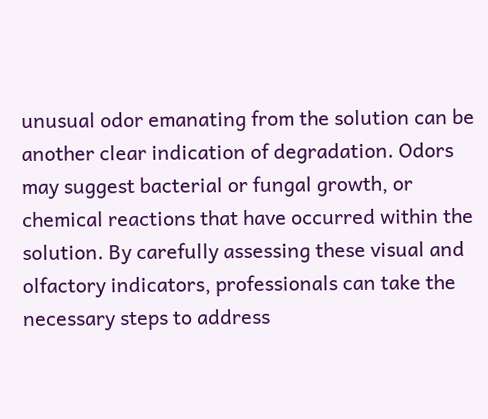unusual odor emanating from the solution can be another clear indication of degradation. Odors may suggest bacterial or fungal growth, or chemical reactions that have occurred within the solution. By carefully assessing these visual and olfactory indicators, professionals can take the necessary steps to address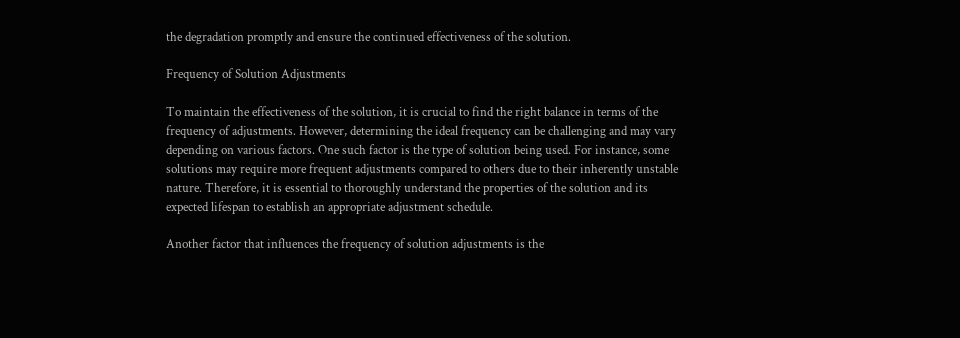the degradation promptly and ensure the continued effectiveness of the solution.

Frequency of Solution Adjustments

To maintain the effectiveness of the solution, it is crucial to find the right balance in terms of the frequency of adjustments. However, determining the ideal frequency can be challenging and may vary depending on various factors. One such factor is the type of solution being used. For instance, some solutions may require more frequent adjustments compared to others due to their inherently unstable nature. Therefore, it is essential to thoroughly understand the properties of the solution and its expected lifespan to establish an appropriate adjustment schedule.

Another factor that influences the frequency of solution adjustments is the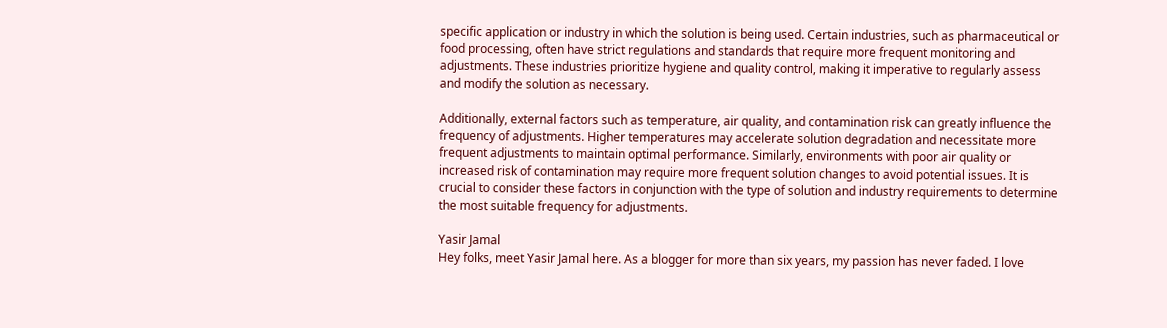specific application or industry in which the solution is being used. Certain industries, such as pharmaceutical or food processing, often have strict regulations and standards that require more frequent monitoring and adjustments. These industries prioritize hygiene and quality control, making it imperative to regularly assess and modify the solution as necessary.

Additionally, external factors such as temperature, air quality, and contamination risk can greatly influence the frequency of adjustments. Higher temperatures may accelerate solution degradation and necessitate more frequent adjustments to maintain optimal performance. Similarly, environments with poor air quality or increased risk of contamination may require more frequent solution changes to avoid potential issues. It is crucial to consider these factors in conjunction with the type of solution and industry requirements to determine the most suitable frequency for adjustments.

Yasir Jamal
Hey folks, meet Yasir Jamal here. As a blogger for more than six years, my passion has never faded. I love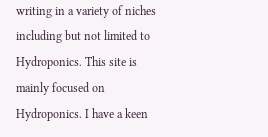writing in a variety of niches including but not limited to Hydroponics. This site is mainly focused on Hydroponics. I have a keen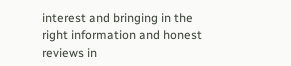interest and bringing in the right information and honest reviews in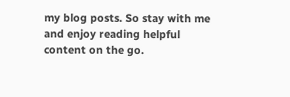my blog posts. So stay with me and enjoy reading helpful content on the go.